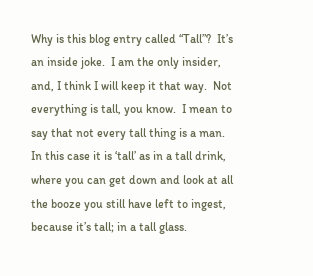Why is this blog entry called “Tall”?  It’s an inside joke.  I am the only insider, and, I think I will keep it that way.  Not everything is tall, you know.  I mean to say that not every tall thing is a man.  In this case it is ‘tall’ as in a tall drink, where you can get down and look at all the booze you still have left to ingest, because it’s tall; in a tall glass.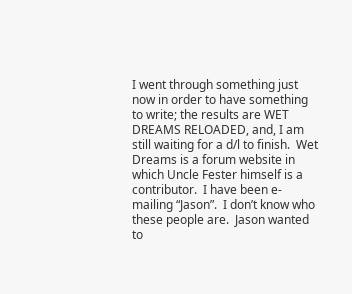I went through something just now in order to have something to write; the results are WET DREAMS RELOADED, and, I am still waiting for a d/l to finish.  Wet Dreams is a forum website in which Uncle Fester himself is a contributor.  I have been e-mailing “Jason”.  I don’t know who these people are.  Jason wanted to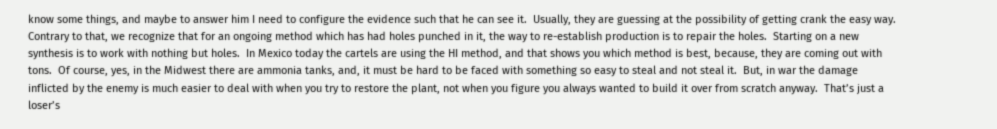know some things, and maybe to answer him I need to configure the evidence such that he can see it.  Usually, they are guessing at the possibility of getting crank the easy way.  Contrary to that, we recognize that for an ongoing method which has had holes punched in it, the way to re-establish production is to repair the holes.  Starting on a new synthesis is to work with nothing but holes.  In Mexico today the cartels are using the HI method, and that shows you which method is best, because, they are coming out with tons.  Of course, yes, in the Midwest there are ammonia tanks, and, it must be hard to be faced with something so easy to steal and not steal it.  But, in war the damage inflicted by the enemy is much easier to deal with when you try to restore the plant, not when you figure you always wanted to build it over from scratch anyway.  That’s just a loser’s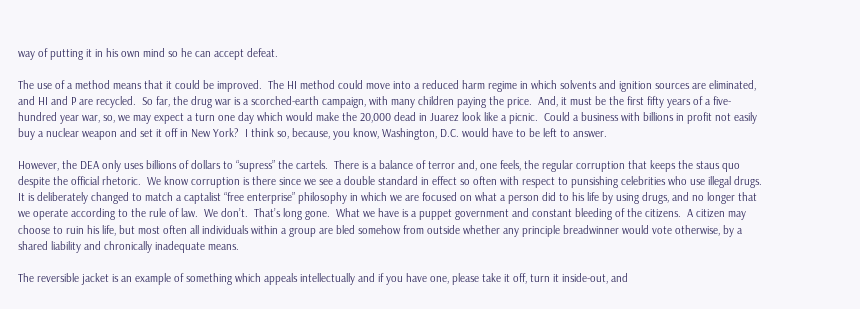way of putting it in his own mind so he can accept defeat.

The use of a method means that it could be improved.  The HI method could move into a reduced harm regime in which solvents and ignition sources are eliminated, and HI and P are recycled.  So far, the drug war is a scorched-earth campaign, with many children paying the price.  And, it must be the first fifty years of a five-hundred year war, so, we may expect a turn one day which would make the 20,000 dead in Juarez look like a picnic.  Could a business with billions in profit not easily buy a nuclear weapon and set it off in New York?  I think so, because, you know, Washington, D.C. would have to be left to answer.

However, the DEA only uses billions of dollars to “supress” the cartels.  There is a balance of terror and, one feels, the regular corruption that keeps the staus quo despite the official rhetoric.  We know corruption is there since we see a double standard in effect so often with respect to punsishing celebrities who use illegal drugs.  It is deliberately changed to match a captalist “free enterprise” philosophy in which we are focused on what a person did to his life by using drugs, and no longer that we operate according to the rule of law.  We don’t.  That’s long gone.  What we have is a puppet government and constant bleeding of the citizens.  A citizen may choose to ruin his life, but most often all individuals within a group are bled somehow from outside whether any principle breadwinner would vote otherwise, by a shared liability and chronically inadequate means.

The reversible jacket is an example of something which appeals intellectually and if you have one, please take it off, turn it inside-out, and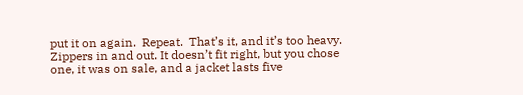put it on again.  Repeat.  That’s it, and it’s too heavy.  Zippers in and out. It doesn’t fit right, but you chose one, it was on sale, and a jacket lasts five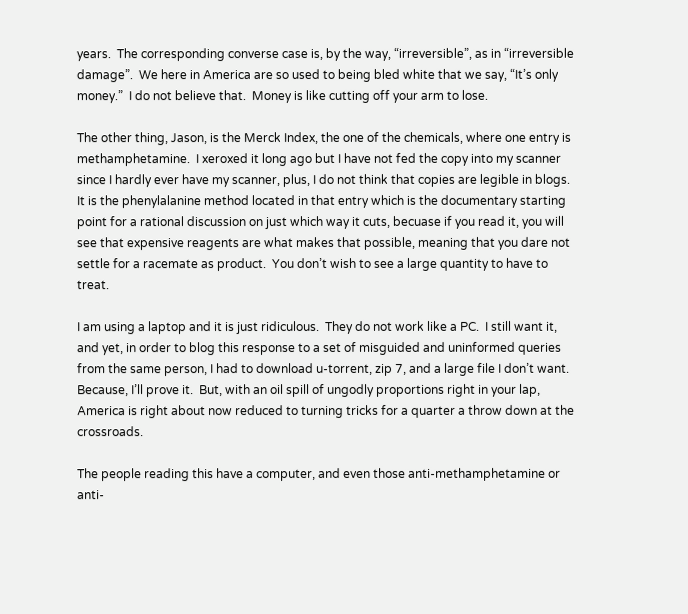years.  The corresponding converse case is, by the way, “irreversible”, as in “irreversible damage”.  We here in America are so used to being bled white that we say, “It’s only money.”  I do not believe that.  Money is like cutting off your arm to lose.

The other thing, Jason, is the Merck Index, the one of the chemicals, where one entry is methamphetamine.  I xeroxed it long ago but I have not fed the copy into my scanner since I hardly ever have my scanner, plus, I do not think that copies are legible in blogs.  It is the phenylalanine method located in that entry which is the documentary starting point for a rational discussion on just which way it cuts, becuase if you read it, you will see that expensive reagents are what makes that possible, meaning that you dare not settle for a racemate as product.  You don’t wish to see a large quantity to have to treat.

I am using a laptop and it is just ridiculous.  They do not work like a PC.  I still want it, and yet, in order to blog this response to a set of misguided and uninformed queries from the same person, I had to download u-torrent, zip 7, and a large file I don’t want.  Because, I’ll prove it.  But, with an oil spill of ungodly proportions right in your lap, America is right about now reduced to turning tricks for a quarter a throw down at the crossroads.

The people reading this have a computer, and even those anti-methamphetamine or anti-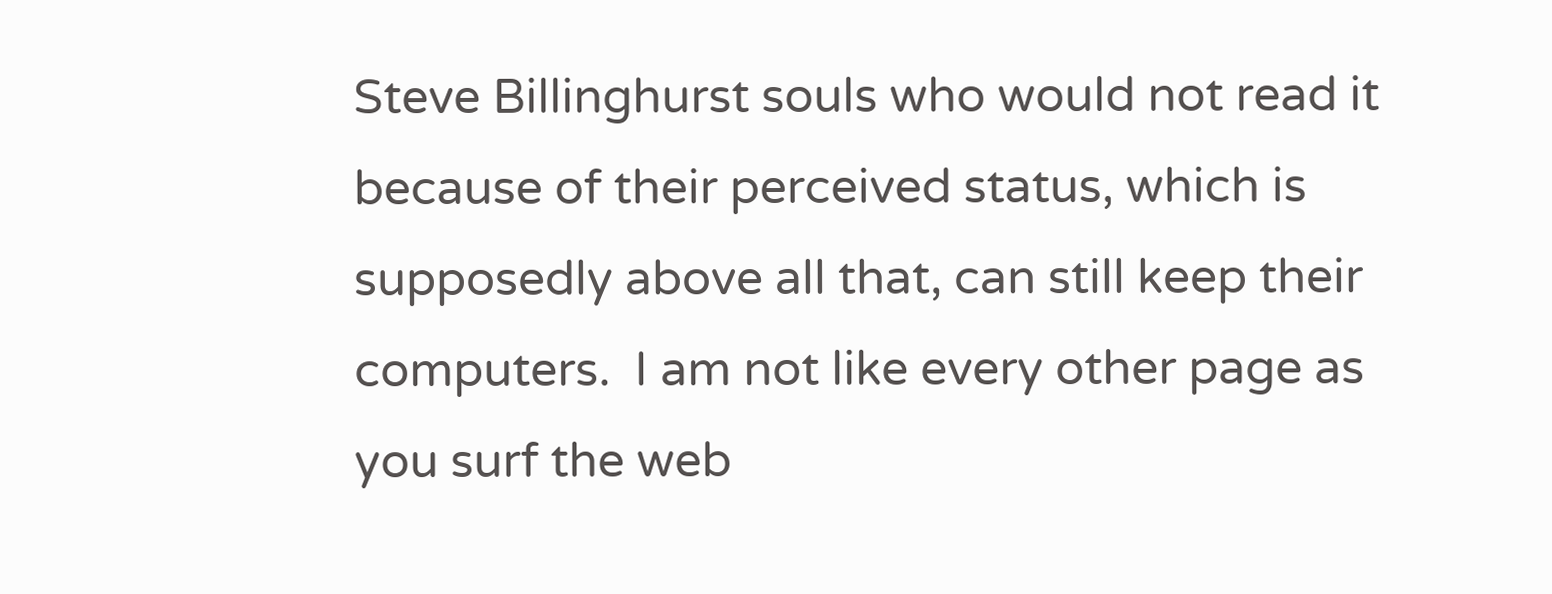Steve Billinghurst souls who would not read it because of their perceived status, which is supposedly above all that, can still keep their computers.  I am not like every other page as you surf the web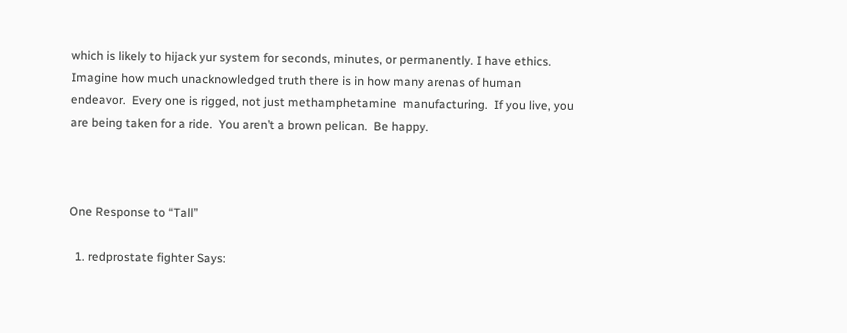which is likely to hijack yur system for seconds, minutes, or permanently. I have ethics. Imagine how much unacknowledged truth there is in how many arenas of human endeavor.  Every one is rigged, not just methamphetamine  manufacturing.  If you live, you are being taken for a ride.  You aren’t a brown pelican.  Be happy.



One Response to “Tall”

  1. redprostate fighter Says: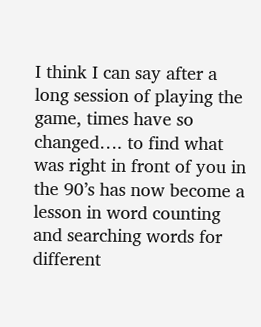I think I can say after a long session of playing the game, times have so changed…. to find what was right in front of you in the 90’s has now become a lesson in word counting and searching words for different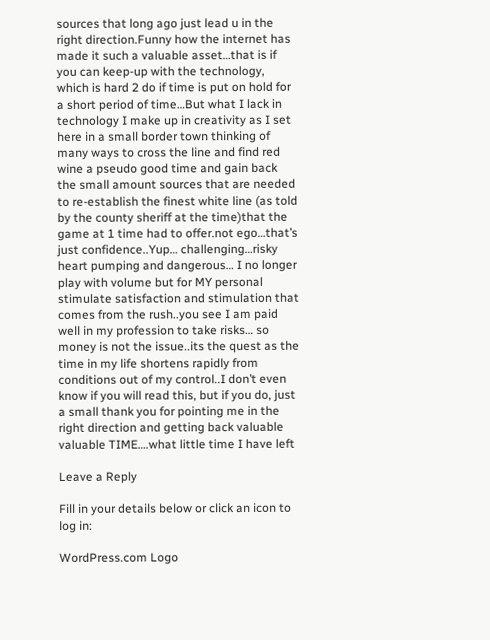sources that long ago just lead u in the right direction.Funny how the internet has made it such a valuable asset…that is if you can keep-up with the technology, which is hard 2 do if time is put on hold for a short period of time…But what I lack in technology I make up in creativity as I set here in a small border town thinking of many ways to cross the line and find red wine a pseudo good time and gain back the small amount sources that are needed to re-establish the finest white line (as told by the county sheriff at the time)that the game at 1 time had to offer.not ego…that’s just confidence..Yup… challenging…risky heart pumping and dangerous… I no longer play with volume but for MY personal stimulate satisfaction and stimulation that comes from the rush..you see I am paid well in my profession to take risks… so money is not the issue..its the quest as the time in my life shortens rapidly from conditions out of my control..I don’t even know if you will read this, but if you do, just a small thank you for pointing me in the right direction and getting back valuable valuable TIME….what little time I have left

Leave a Reply

Fill in your details below or click an icon to log in:

WordPress.com Logo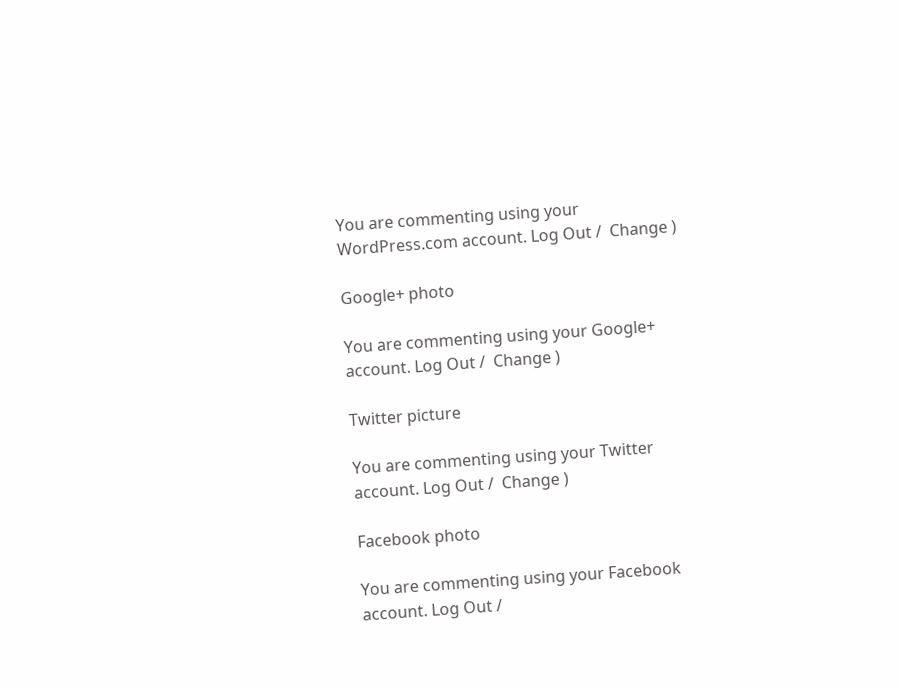You are commenting using your WordPress.com account. Log Out /  Change )

Google+ photo

You are commenting using your Google+ account. Log Out /  Change )

Twitter picture

You are commenting using your Twitter account. Log Out /  Change )

Facebook photo

You are commenting using your Facebook account. Log Out /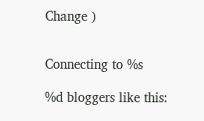Change )


Connecting to %s

%d bloggers like this: